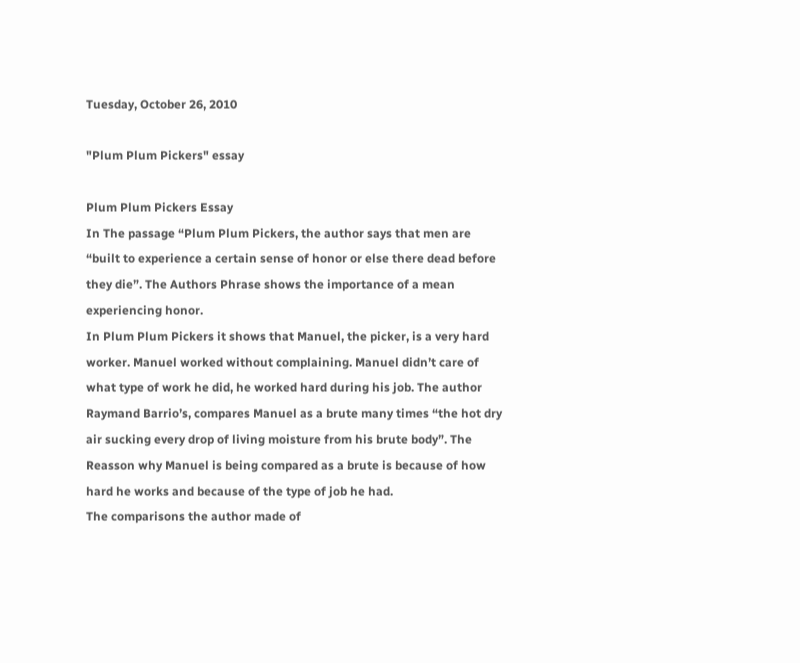Tuesday, October 26, 2010

"Plum Plum Pickers" essay

Plum Plum Pickers Essay
In The passage “Plum Plum Pickers, the author says that men are “built to experience a certain sense of honor or else there dead before they die”. The Authors Phrase shows the importance of a mean experiencing honor.
In Plum Plum Pickers it shows that Manuel, the picker, is a very hard worker. Manuel worked without complaining. Manuel didn’t care of what type of work he did, he worked hard during his job. The author Raymand Barrio’s, compares Manuel as a brute many times “the hot dry air sucking every drop of living moisture from his brute body”. The Reasson why Manuel is being compared as a brute is because of how hard he works and because of the type of job he had.
The comparisons the author made of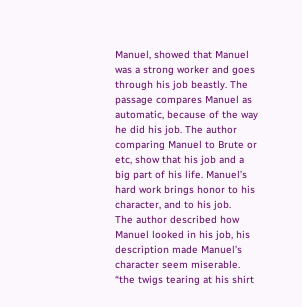Manuel, showed that Manuel was a strong worker and goes through his job beastly. The passage compares Manuel as automatic, because of the way he did his job. The author comparing Manuel to Brute or etc, show that his job and a big part of his life. Manuel’s hard work brings honor to his character, and to his job.
The author described how Manuel looked in his job, his description made Manuel’s character seem miserable. “the twigs tearing at his shirt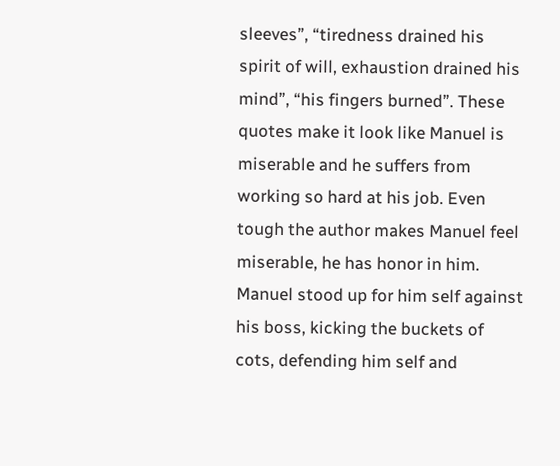sleeves”, “tiredness drained his spirit of will, exhaustion drained his mind”, “his fingers burned”. These quotes make it look like Manuel is miserable and he suffers from working so hard at his job. Even tough the author makes Manuel feel miserable, he has honor in him. Manuel stood up for him self against his boss, kicking the buckets of cots, defending him self and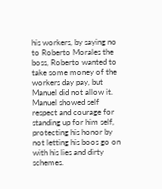his workers, by saying no to Roberto Morales the boss, Roberto wanted to take some money of the workers day pay, but Manuel did not allow it.
Manuel showed self respect and courage for standing up for him self, protecting his honor by not letting his boos go on with his lies and dirty schemes.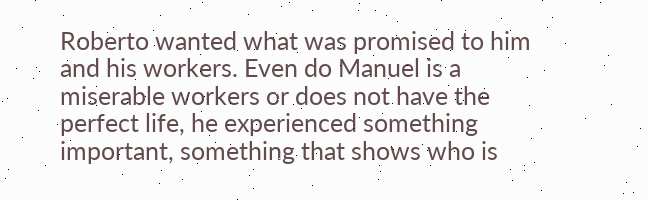Roberto wanted what was promised to him and his workers. Even do Manuel is a miserable workers or does not have the perfect life, he experienced something important, something that shows who is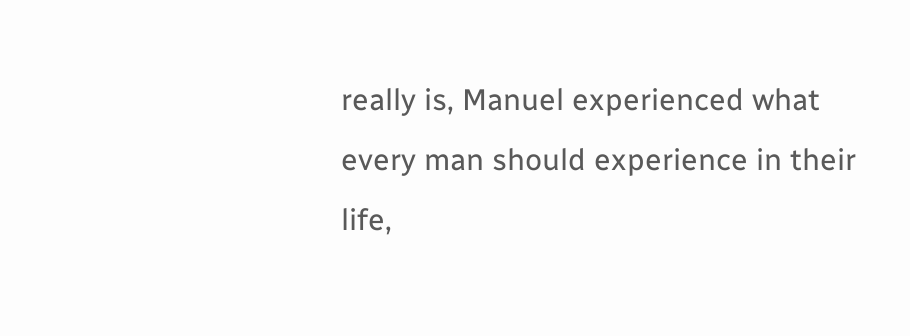really is, Manuel experienced what every man should experience in their life,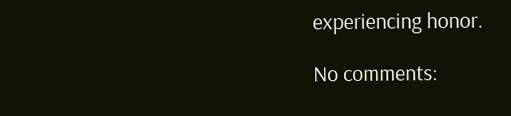experiencing honor.

No comments: